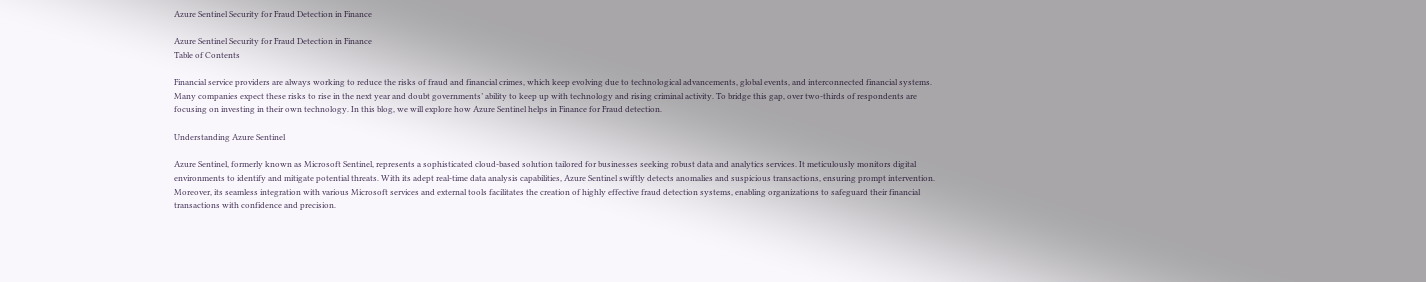Azure Sentinel Security for Fraud Detection in Finance

Azure Sentinel Security for Fraud Detection in Finance
Table of Contents

Financial service providers are always working to reduce the risks of fraud and financial crimes, which keep evolving due to technological advancements, global events, and interconnected financial systems. Many companies expect these risks to rise in the next year and doubt governments’ ability to keep up with technology and rising criminal activity. To bridge this gap, over two-thirds of respondents are focusing on investing in their own technology. In this blog, we will explore how Azure Sentinel helps in Finance for Fraud detection.

Understanding Azure Sentinel

Azure Sentinel, formerly known as Microsoft Sentinel, represents a sophisticated cloud-based solution tailored for businesses seeking robust data and analytics services. It meticulously monitors digital environments to identify and mitigate potential threats. With its adept real-time data analysis capabilities, Azure Sentinel swiftly detects anomalies and suspicious transactions, ensuring prompt intervention. Moreover, its seamless integration with various Microsoft services and external tools facilitates the creation of highly effective fraud detection systems, enabling organizations to safeguard their financial transactions with confidence and precision.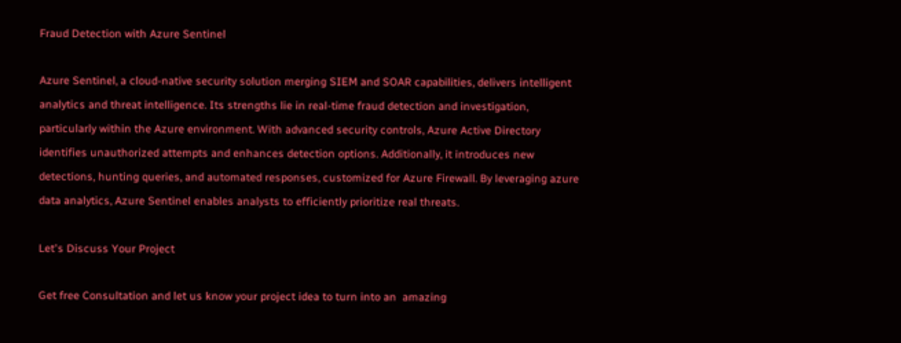Fraud Detection with Azure Sentinel

Azure Sentinel, a cloud-native security solution merging SIEM and SOAR capabilities, delivers intelligent analytics and threat intelligence. Its strengths lie in real-time fraud detection and investigation, particularly within the Azure environment. With advanced security controls, Azure Active Directory identifies unauthorized attempts and enhances detection options. Additionally, it introduces new detections, hunting queries, and automated responses, customized for Azure Firewall. By leveraging azure data analytics, Azure Sentinel enables analysts to efficiently prioritize real threats.

Let's Discuss Your Project

Get free Consultation and let us know your project idea to turn into an  amazing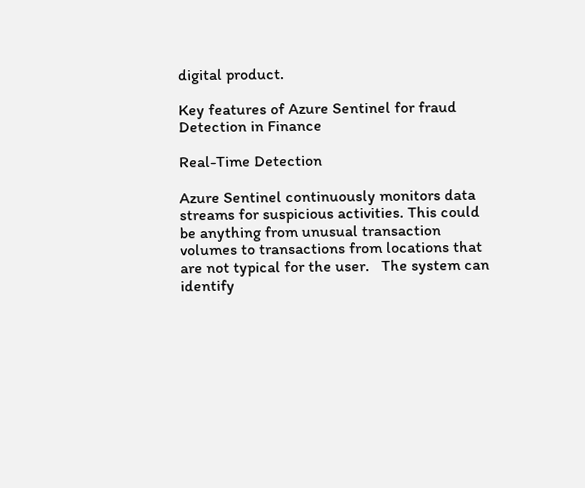digital product.

Key features of Azure Sentinel for fraud Detection in Finance

Real-Time Detection

Azure Sentinel continuously monitors data streams for suspicious activities. This could be anything from unusual transaction volumes to transactions from locations that are not typical for the user.   The system can identify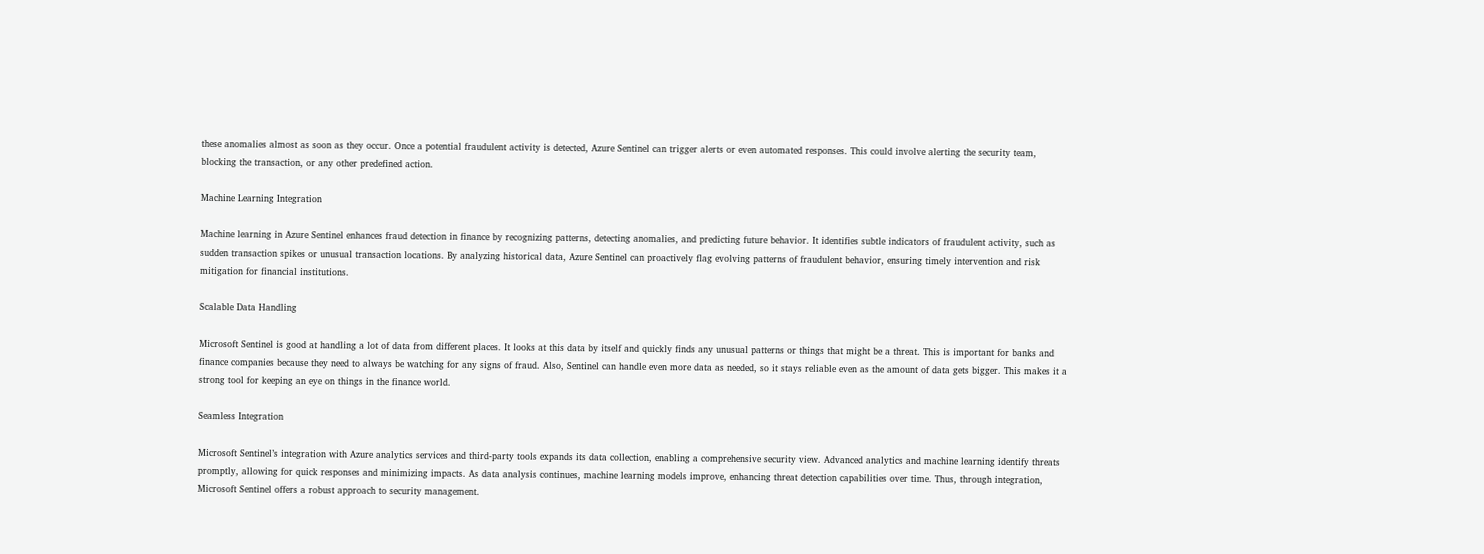these anomalies almost as soon as they occur. Once a potential fraudulent activity is detected, Azure Sentinel can trigger alerts or even automated responses. This could involve alerting the security team, blocking the transaction, or any other predefined action.

Machine Learning Integration

Machine learning in Azure Sentinel enhances fraud detection in finance by recognizing patterns, detecting anomalies, and predicting future behavior. It identifies subtle indicators of fraudulent activity, such as sudden transaction spikes or unusual transaction locations. By analyzing historical data, Azure Sentinel can proactively flag evolving patterns of fraudulent behavior, ensuring timely intervention and risk mitigation for financial institutions.

Scalable Data Handling

Microsoft Sentinel is good at handling a lot of data from different places. It looks at this data by itself and quickly finds any unusual patterns or things that might be a threat. This is important for banks and finance companies because they need to always be watching for any signs of fraud. Also, Sentinel can handle even more data as needed, so it stays reliable even as the amount of data gets bigger. This makes it a strong tool for keeping an eye on things in the finance world.

Seamless Integration

Microsoft Sentinel’s integration with Azure analytics services and third-party tools expands its data collection, enabling a comprehensive security view. Advanced analytics and machine learning identify threats promptly, allowing for quick responses and minimizing impacts. As data analysis continues, machine learning models improve, enhancing threat detection capabilities over time. Thus, through integration, Microsoft Sentinel offers a robust approach to security management.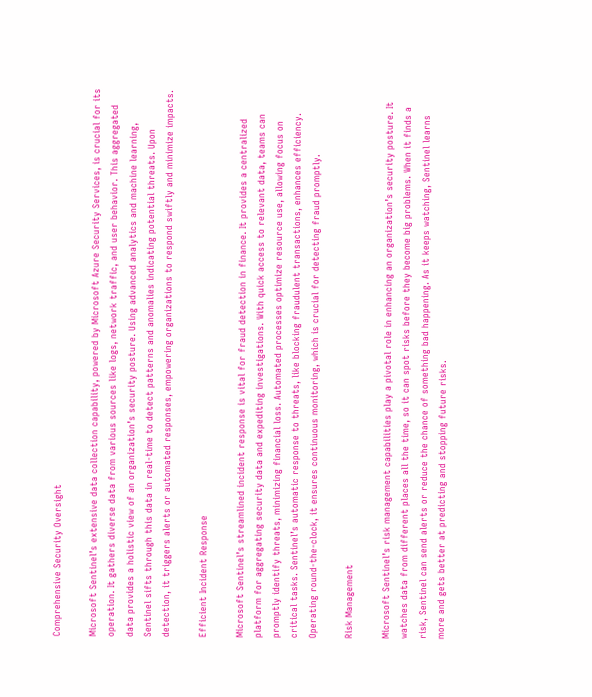Comprehensive Security Oversight

Microsoft Sentinel’s extensive data collection capability, powered by Microsoft Azure Security Services, is crucial for its operation. It gathers diverse data from various sources like logs, network traffic, and user behavior. This aggregated data provides a holistic view of an organization’s security posture. Using advanced analytics and machine learning, Sentinel sifts through this data in real-time to detect patterns and anomalies indicating potential threats. Upon detection, it triggers alerts or automated responses, empowering organizations to respond swiftly and minimize impacts.

Efficient Incident Response

Microsoft Sentinel’s streamlined incident response is vital for fraud detection in finance. It provides a centralized platform for aggregating security data and expediting investigations. With quick access to relevant data, teams can promptly identify threats, minimizing financial loss. Automated processes optimize resource use, allowing focus on critical tasks. Sentinel’s automatic response to threats, like blocking fraudulent transactions, enhances efficiency. Operating round-the-clock, it ensures continuous monitoring, which is crucial for detecting fraud promptly.

Risk Management

Microsoft Sentinel’s risk management capabilities play a pivotal role in enhancing an organization’s security posture. It watches data from different places all the time, so it can spot risks before they become big problems. When it finds a risk, Sentinel can send alerts or reduce the chance of something bad happening. As it keeps watching, Sentinel learns more and gets better at predicting and stopping future risks.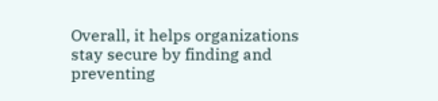Overall, it helps organizations stay secure by finding and preventing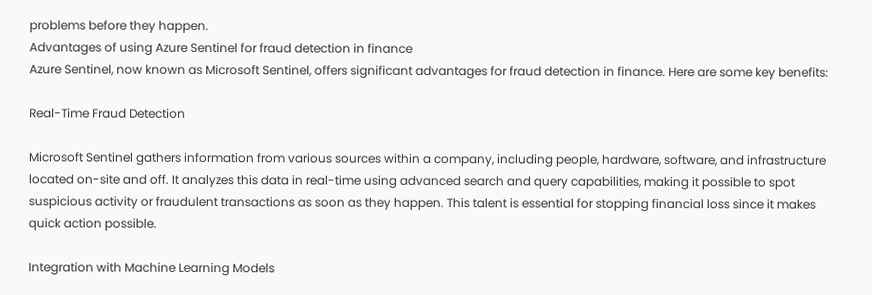problems before they happen.
Advantages of using Azure Sentinel for fraud detection in finance
Azure Sentinel, now known as Microsoft Sentinel, offers significant advantages for fraud detection in finance. Here are some key benefits:

Real-Time Fraud Detection

Microsoft Sentinel gathers information from various sources within a company, including people, hardware, software, and infrastructure located on-site and off. It analyzes this data in real-time using advanced search and query capabilities, making it possible to spot suspicious activity or fraudulent transactions as soon as they happen. This talent is essential for stopping financial loss since it makes quick action possible.

Integration with Machine Learning Models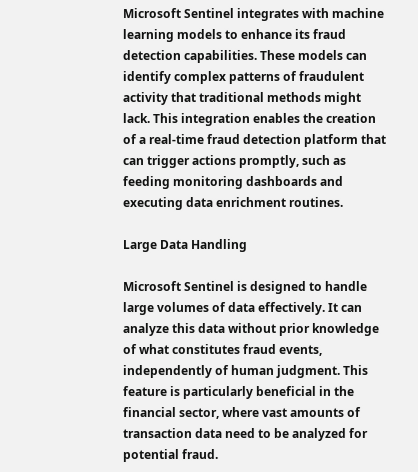Microsoft Sentinel integrates with machine learning models to enhance its fraud detection capabilities. These models can identify complex patterns of fraudulent activity that traditional methods might lack. This integration enables the creation of a real-time fraud detection platform that can trigger actions promptly, such as feeding monitoring dashboards and executing data enrichment routines.

Large Data Handling

Microsoft Sentinel is designed to handle large volumes of data effectively. It can analyze this data without prior knowledge of what constitutes fraud events, independently of human judgment. This feature is particularly beneficial in the financial sector, where vast amounts of transaction data need to be analyzed for potential fraud.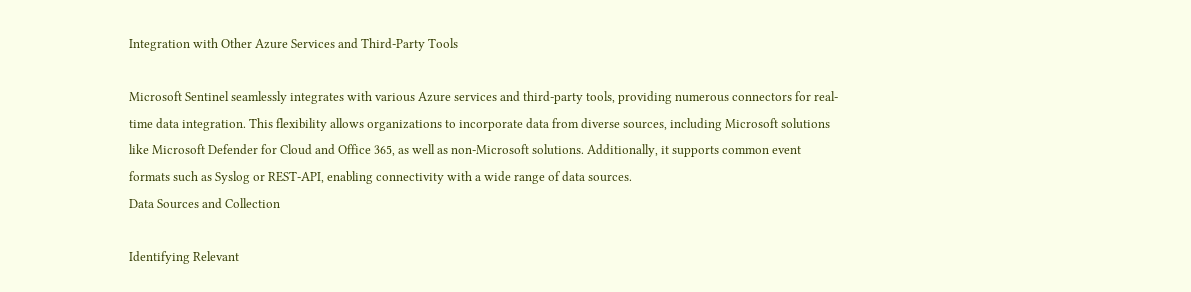Integration with Other Azure Services and Third-Party Tools

Microsoft Sentinel seamlessly integrates with various Azure services and third-party tools, providing numerous connectors for real-time data integration. This flexibility allows organizations to incorporate data from diverse sources, including Microsoft solutions like Microsoft Defender for Cloud and Office 365, as well as non-Microsoft solutions. Additionally, it supports common event formats such as Syslog or REST-API, enabling connectivity with a wide range of data sources.
Data Sources and Collection

Identifying Relevant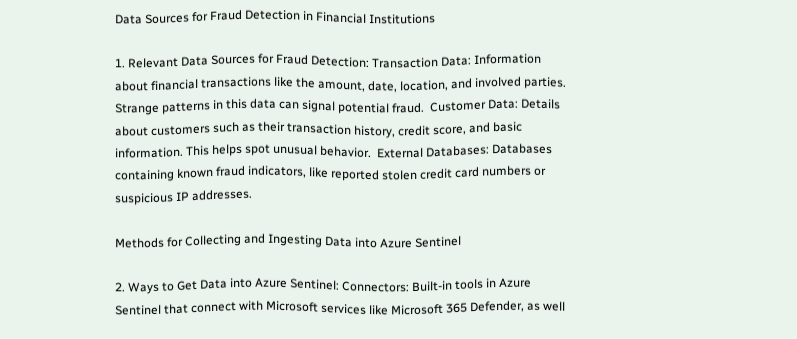Data Sources for Fraud Detection in Financial Institutions

1. Relevant Data Sources for Fraud Detection: Transaction Data: Information about financial transactions like the amount, date, location, and involved parties. Strange patterns in this data can signal potential fraud.  Customer Data: Details about customers such as their transaction history, credit score, and basic information. This helps spot unusual behavior.  External Databases: Databases containing known fraud indicators, like reported stolen credit card numbers or suspicious IP addresses.

Methods for Collecting and Ingesting Data into Azure Sentinel

2. Ways to Get Data into Azure Sentinel: Connectors: Built-in tools in Azure Sentinel that connect with Microsoft services like Microsoft 365 Defender, as well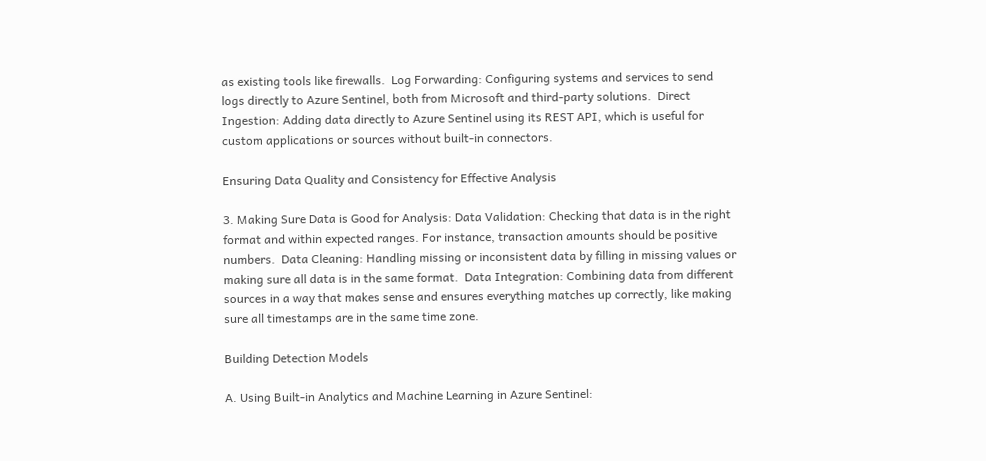as existing tools like firewalls.  Log Forwarding: Configuring systems and services to send logs directly to Azure Sentinel, both from Microsoft and third-party solutions.  Direct Ingestion: Adding data directly to Azure Sentinel using its REST API, which is useful for custom applications or sources without built-in connectors.

Ensuring Data Quality and Consistency for Effective Analysis

3. Making Sure Data is Good for Analysis: Data Validation: Checking that data is in the right format and within expected ranges. For instance, transaction amounts should be positive numbers.  Data Cleaning: Handling missing or inconsistent data by filling in missing values or making sure all data is in the same format.  Data Integration: Combining data from different sources in a way that makes sense and ensures everything matches up correctly, like making sure all timestamps are in the same time zone.

Building Detection Models

A. Using Built-in Analytics and Machine Learning in Azure Sentinel: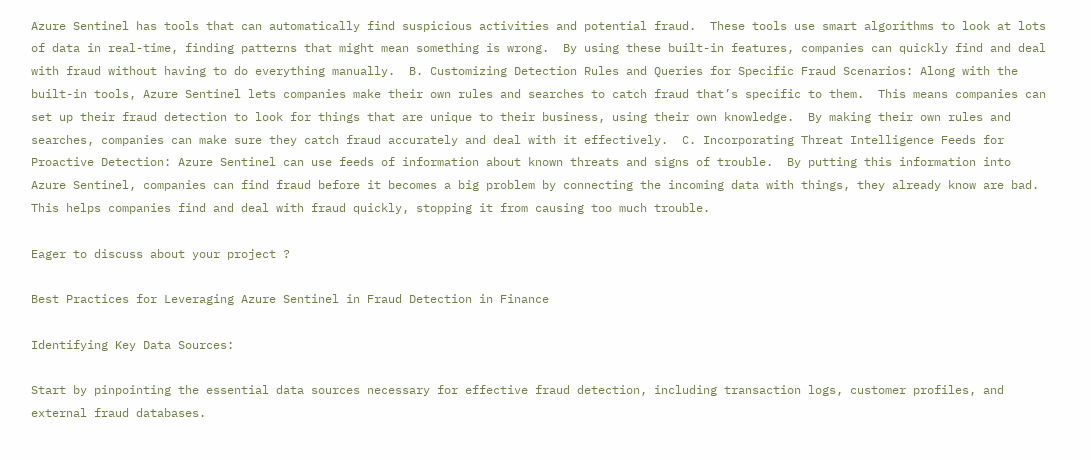Azure Sentinel has tools that can automatically find suspicious activities and potential fraud.  These tools use smart algorithms to look at lots of data in real-time, finding patterns that might mean something is wrong.  By using these built-in features, companies can quickly find and deal with fraud without having to do everything manually.  B. Customizing Detection Rules and Queries for Specific Fraud Scenarios: Along with the built-in tools, Azure Sentinel lets companies make their own rules and searches to catch fraud that’s specific to them.  This means companies can set up their fraud detection to look for things that are unique to their business, using their own knowledge.  By making their own rules and searches, companies can make sure they catch fraud accurately and deal with it effectively.  C. Incorporating Threat Intelligence Feeds for Proactive Detection: Azure Sentinel can use feeds of information about known threats and signs of trouble.  By putting this information into Azure Sentinel, companies can find fraud before it becomes a big problem by connecting the incoming data with things, they already know are bad.  This helps companies find and deal with fraud quickly, stopping it from causing too much trouble.

Eager to discuss about your project ?

Best Practices for Leveraging Azure Sentinel in Fraud Detection in Finance

Identifying Key Data Sources:

Start by pinpointing the essential data sources necessary for effective fraud detection, including transaction logs, customer profiles, and external fraud databases.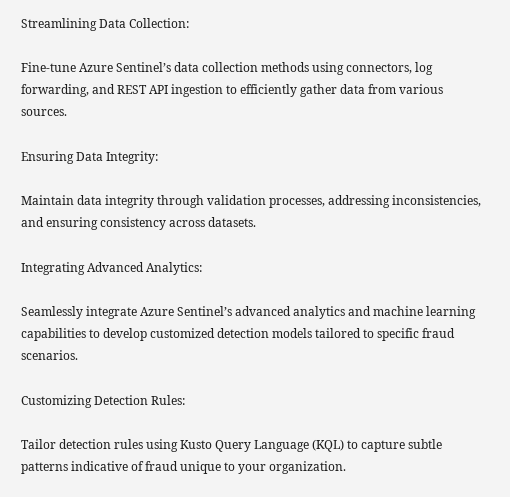Streamlining Data Collection:

Fine-tune Azure Sentinel’s data collection methods using connectors, log forwarding, and REST API ingestion to efficiently gather data from various sources.

Ensuring Data Integrity:

Maintain data integrity through validation processes, addressing inconsistencies, and ensuring consistency across datasets.

Integrating Advanced Analytics:

Seamlessly integrate Azure Sentinel’s advanced analytics and machine learning capabilities to develop customized detection models tailored to specific fraud scenarios.

Customizing Detection Rules:

Tailor detection rules using Kusto Query Language (KQL) to capture subtle patterns indicative of fraud unique to your organization.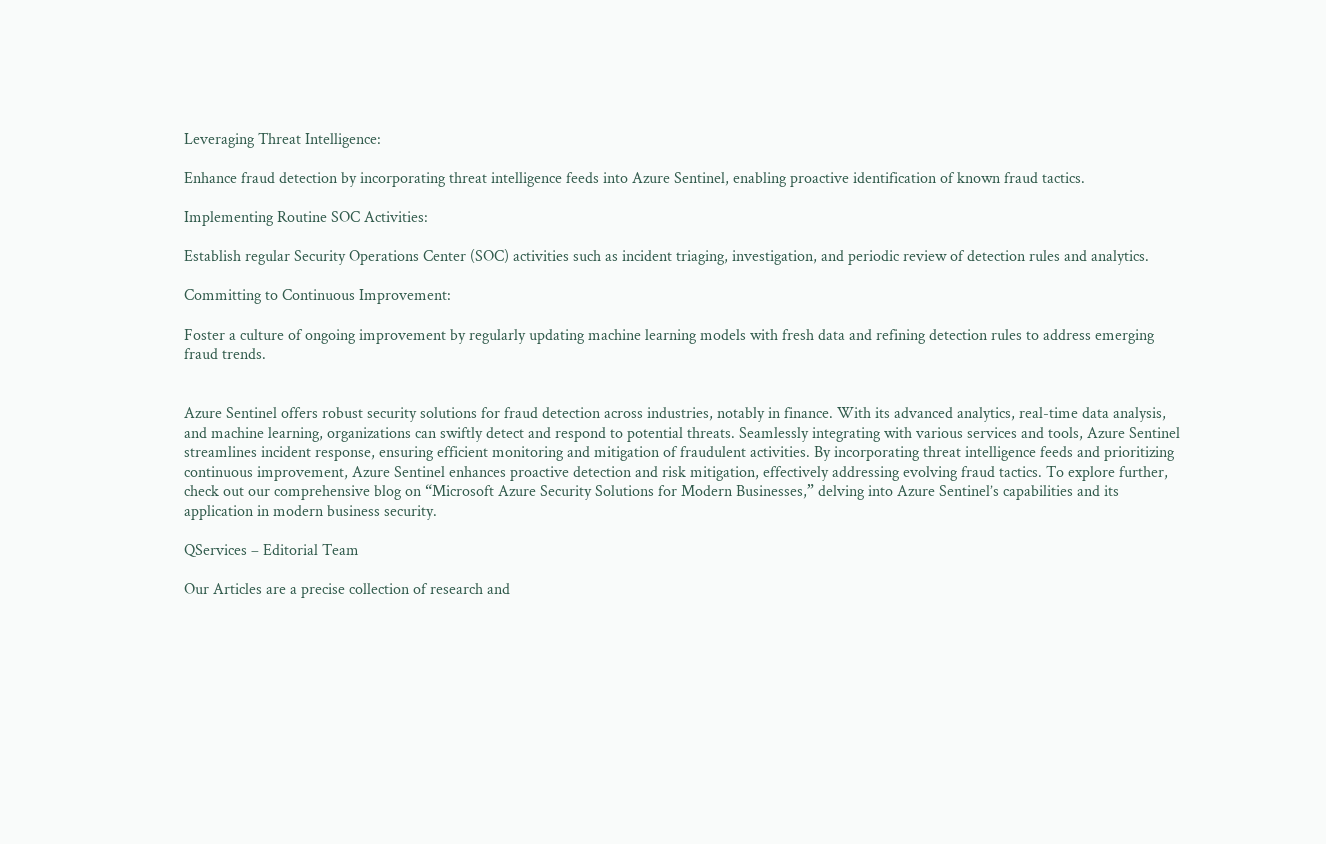Leveraging Threat Intelligence:

Enhance fraud detection by incorporating threat intelligence feeds into Azure Sentinel, enabling proactive identification of known fraud tactics.

Implementing Routine SOC Activities:

Establish regular Security Operations Center (SOC) activities such as incident triaging, investigation, and periodic review of detection rules and analytics.

Committing to Continuous Improvement:

Foster a culture of ongoing improvement by regularly updating machine learning models with fresh data and refining detection rules to address emerging fraud trends.


Azure Sentinel offers robust security solutions for fraud detection across industries, notably in finance. With its advanced analytics, real-time data analysis, and machine learning, organizations can swiftly detect and respond to potential threats. Seamlessly integrating with various services and tools, Azure Sentinel streamlines incident response, ensuring efficient monitoring and mitigation of fraudulent activities. By incorporating threat intelligence feeds and prioritizing continuous improvement, Azure Sentinel enhances proactive detection and risk mitigation, effectively addressing evolving fraud tactics. To explore further, check out our comprehensive blog on “Microsoft Azure Security Solutions for Modern Businesses,” delving into Azure Sentinel’s capabilities and its application in modern business security.

QServices – Editorial Team

Our Articles are a precise collection of research and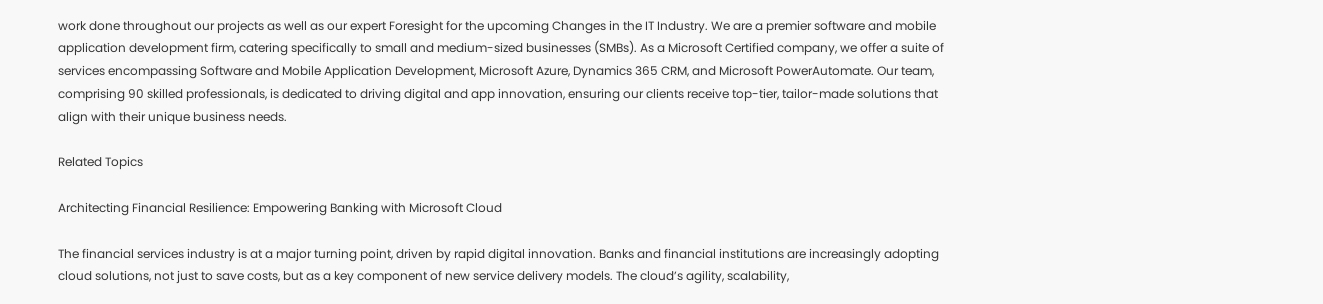work done throughout our projects as well as our expert Foresight for the upcoming Changes in the IT Industry. We are a premier software and mobile application development firm, catering specifically to small and medium-sized businesses (SMBs). As a Microsoft Certified company, we offer a suite of services encompassing Software and Mobile Application Development, Microsoft Azure, Dynamics 365 CRM, and Microsoft PowerAutomate. Our team, comprising 90 skilled professionals, is dedicated to driving digital and app innovation, ensuring our clients receive top-tier, tailor-made solutions that align with their unique business needs.

Related Topics

Architecting Financial Resilience: Empowering Banking with Microsoft Cloud

The financial services industry is at a major turning point, driven by rapid digital innovation. Banks and financial institutions are increasingly adopting cloud solutions, not just to save costs, but as a key component of new service delivery models. The cloud’s agility, scalability,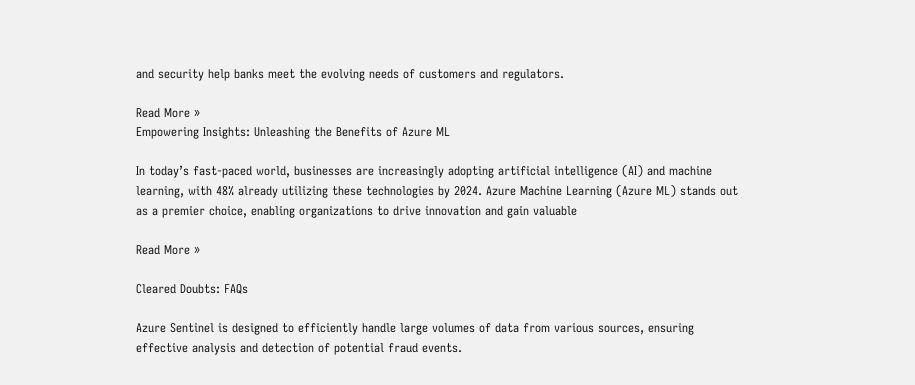and security help banks meet the evolving needs of customers and regulators.

Read More »
Empowering Insights: Unleashing the Benefits of Azure ML

In today’s fast-paced world, businesses are increasingly adopting artificial intelligence (AI) and machine learning, with 48% already utilizing these technologies by 2024. Azure Machine Learning (Azure ML) stands out as a premier choice, enabling organizations to drive innovation and gain valuable

Read More »

Cleared Doubts: FAQs

Azure Sentinel is designed to efficiently handle large volumes of data from various sources, ensuring effective analysis and detection of potential fraud events.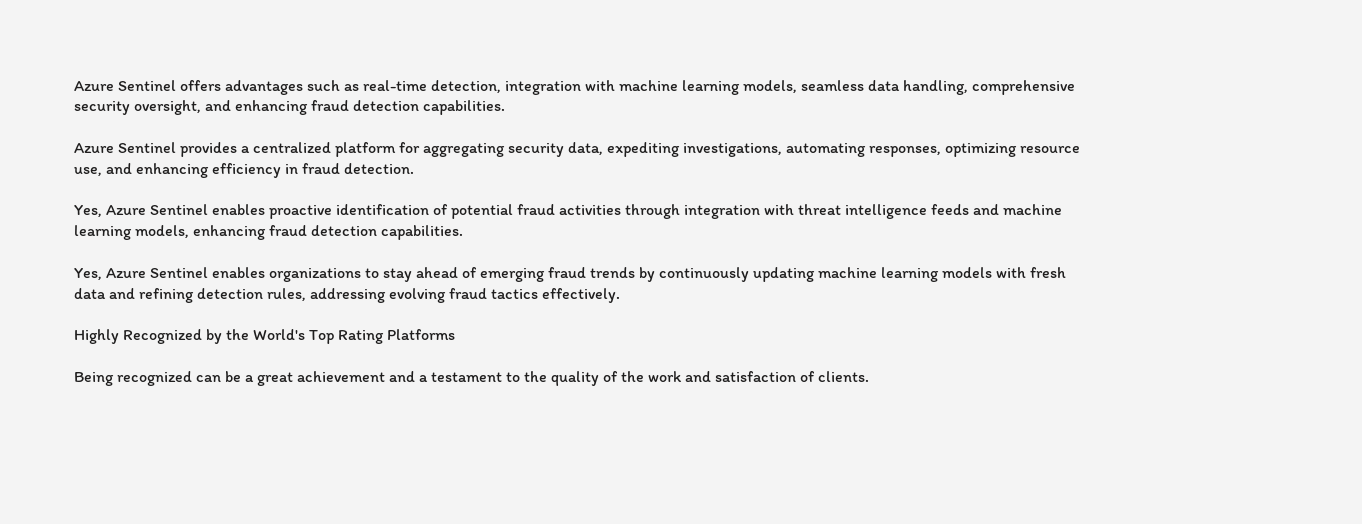Azure Sentinel offers advantages such as real-time detection, integration with machine learning models, seamless data handling, comprehensive security oversight, and enhancing fraud detection capabilities.

Azure Sentinel provides a centralized platform for aggregating security data, expediting investigations, automating responses, optimizing resource use, and enhancing efficiency in fraud detection.

Yes, Azure Sentinel enables proactive identification of potential fraud activities through integration with threat intelligence feeds and machine learning models, enhancing fraud detection capabilities.

Yes, Azure Sentinel enables organizations to stay ahead of emerging fraud trends by continuously updating machine learning models with fresh data and refining detection rules, addressing evolving fraud tactics effectively.

Highly Recognized by the World's Top Rating Platforms

Being recognized can be a great achievement and a testament to the quality of the work and satisfaction of clients.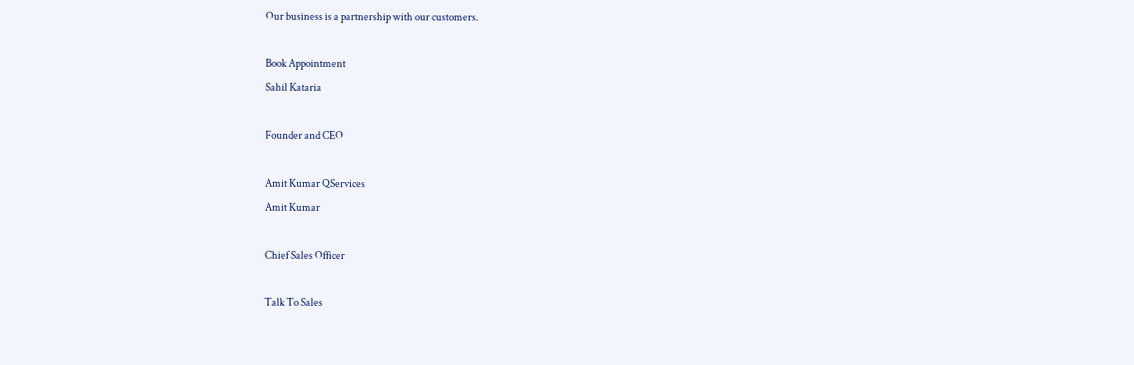Our business is a partnership with our customers.

Book Appointment
Sahil Kataria

Founder and CEO

Amit Kumar QServices
Amit Kumar

Chief Sales Officer

Talk To Sales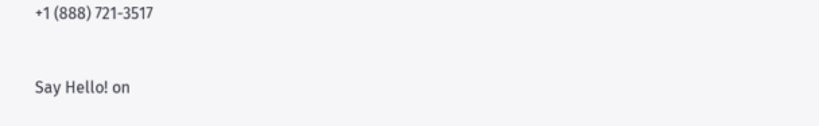+1 (888) 721-3517


Say Hello! on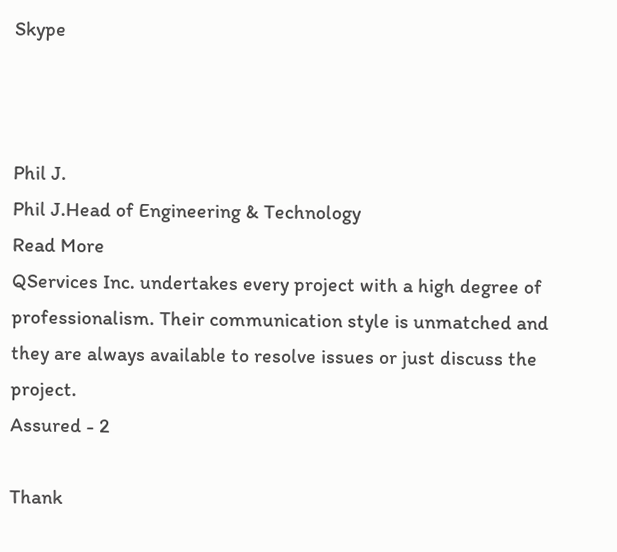Skype



Phil J.
Phil J.Head of Engineering & Technology
Read More
QServices Inc. undertakes every project with a high degree of professionalism. Their communication style is unmatched and they are always available to resolve issues or just discuss the project.
Assured - 2

Thank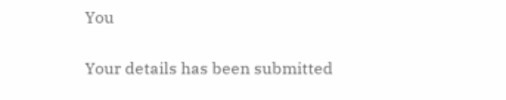You

Your details has been submitted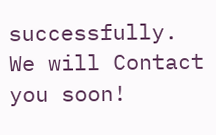successfully. We will Contact you soon!